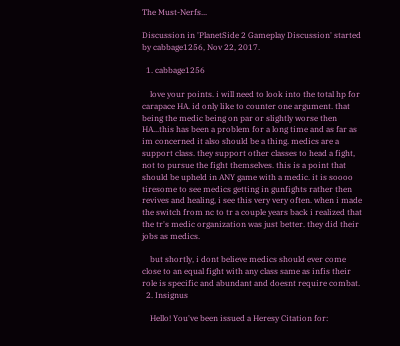The Must-Nerfs...

Discussion in 'PlanetSide 2 Gameplay Discussion' started by cabbage1256, Nov 22, 2017.

  1. cabbage1256

    love your points. i will need to look into the total hp for carapace HA. id only like to counter one argument. that being the medic being on par or slightly worse then HA...this has been a problem for a long time and as far as im concerned it also should be a thing. medics are a support class. they support other classes to head a fight, not to pursue the fight themselves. this is a point that should be upheld in ANY game with a medic. it is soooo tiresome to see medics getting in gunfights rather then revives and healing, i see this very very often. when i made the switch from nc to tr a couple years back i realized that the tr's medic organization was just better. they did their jobs as medics.

    but shortly, i dont believe medics should ever come close to an equal fight with any class same as infis their role is specific and abundant and doesnt require combat.
  2. Insignus

    Hello! You've been issued a Heresy Citation for: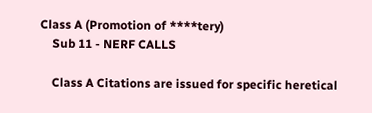Class A (Promotion of ****tery)
    Sub 11 - NERF CALLS

    Class A Citations are issued for specific heretical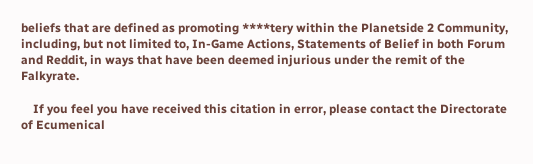beliefs that are defined as promoting ****tery within the Planetside 2 Community, including, but not limited to, In-Game Actions, Statements of Belief in both Forum and Reddit, in ways that have been deemed injurious under the remit of the Falkyrate.

    If you feel you have received this citation in error, please contact the Directorate of Ecumenical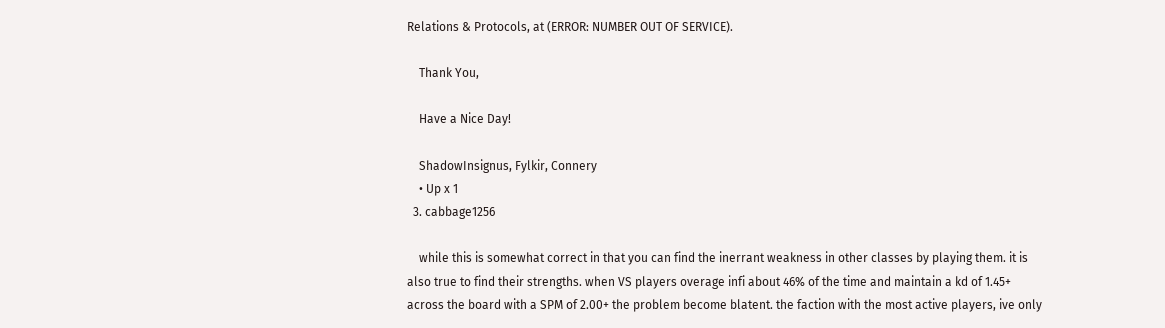Relations & Protocols, at (ERROR: NUMBER OUT OF SERVICE).

    Thank You,

    Have a Nice Day!

    ShadowInsignus, Fylkir, Connery
    • Up x 1
  3. cabbage1256

    while this is somewhat correct in that you can find the inerrant weakness in other classes by playing them. it is also true to find their strengths. when VS players overage infi about 46% of the time and maintain a kd of 1.45+ across the board with a SPM of 2.00+ the problem become blatent. the faction with the most active players, ive only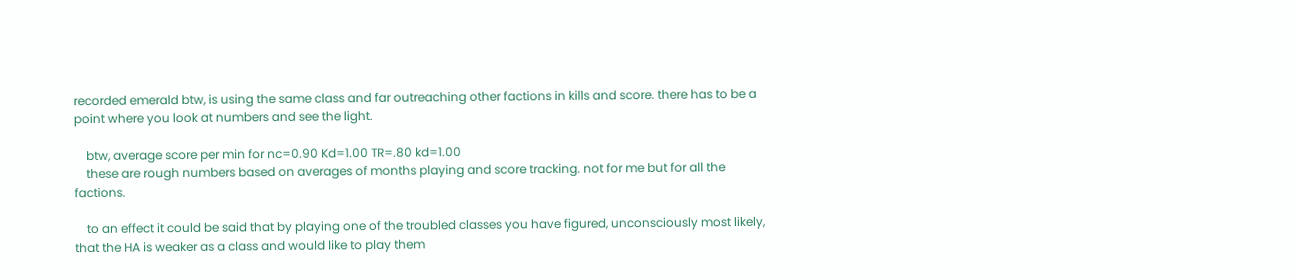recorded emerald btw, is using the same class and far outreaching other factions in kills and score. there has to be a point where you look at numbers and see the light.

    btw, average score per min for nc=0.90 Kd=1.00 TR=.80 kd=1.00
    these are rough numbers based on averages of months playing and score tracking. not for me but for all the factions.

    to an effect it could be said that by playing one of the troubled classes you have figured, unconsciously most likely, that the HA is weaker as a class and would like to play them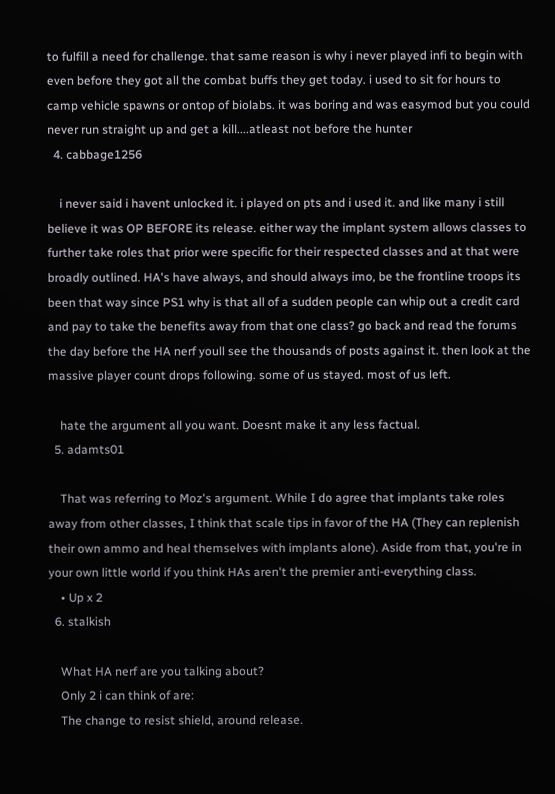to fulfill a need for challenge. that same reason is why i never played infi to begin with even before they got all the combat buffs they get today. i used to sit for hours to camp vehicle spawns or ontop of biolabs. it was boring and was easymod but you could never run straight up and get a kill....atleast not before the hunter
  4. cabbage1256

    i never said i havent unlocked it. i played on pts and i used it. and like many i still believe it was OP BEFORE its release. either way the implant system allows classes to further take roles that prior were specific for their respected classes and at that were broadly outlined. HA's have always, and should always imo, be the frontline troops its been that way since PS1 why is that all of a sudden people can whip out a credit card and pay to take the benefits away from that one class? go back and read the forums the day before the HA nerf youll see the thousands of posts against it. then look at the massive player count drops following. some of us stayed. most of us left.

    hate the argument all you want. Doesnt make it any less factual.
  5. adamts01

    That was referring to Moz's argument. While I do agree that implants take roles away from other classes, I think that scale tips in favor of the HA (They can replenish their own ammo and heal themselves with implants alone). Aside from that, you're in your own little world if you think HAs aren't the premier anti-everything class.
    • Up x 2
  6. stalkish

    What HA nerf are you talking about?
    Only 2 i can think of are:
    The change to resist shield, around release.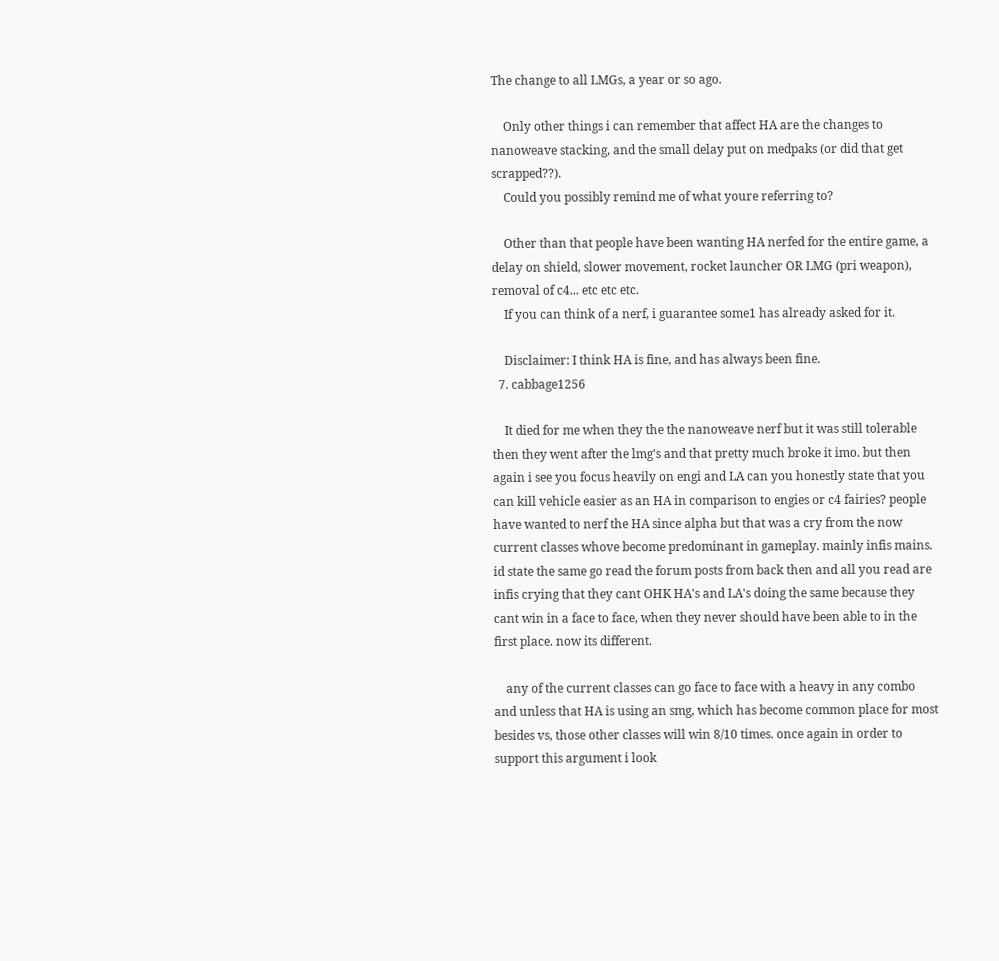The change to all LMGs, a year or so ago.

    Only other things i can remember that affect HA are the changes to nanoweave stacking, and the small delay put on medpaks (or did that get scrapped??).
    Could you possibly remind me of what youre referring to?

    Other than that people have been wanting HA nerfed for the entire game, a delay on shield, slower movement, rocket launcher OR LMG (pri weapon), removal of c4... etc etc etc.
    If you can think of a nerf, i guarantee some1 has already asked for it.

    Disclaimer: I think HA is fine, and has always been fine.
  7. cabbage1256

    It died for me when they the the nanoweave nerf but it was still tolerable then they went after the lmg's and that pretty much broke it imo. but then again i see you focus heavily on engi and LA can you honestly state that you can kill vehicle easier as an HA in comparison to engies or c4 fairies? people have wanted to nerf the HA since alpha but that was a cry from the now current classes whove become predominant in gameplay. mainly infis mains. id state the same go read the forum posts from back then and all you read are infis crying that they cant OHK HA's and LA's doing the same because they cant win in a face to face, when they never should have been able to in the first place. now its different.

    any of the current classes can go face to face with a heavy in any combo and unless that HA is using an smg, which has become common place for most besides vs, those other classes will win 8/10 times. once again in order to support this argument i look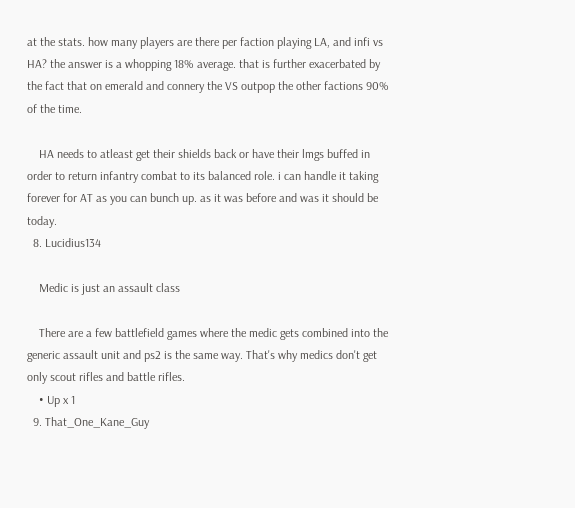at the stats. how many players are there per faction playing LA, and infi vs HA? the answer is a whopping 18% average. that is further exacerbated by the fact that on emerald and connery the VS outpop the other factions 90% of the time.

    HA needs to atleast get their shields back or have their lmgs buffed in order to return infantry combat to its balanced role. i can handle it taking forever for AT as you can bunch up. as it was before and was it should be today.
  8. Lucidius134

    Medic is just an assault class

    There are a few battlefield games where the medic gets combined into the generic assault unit and ps2 is the same way. That's why medics don't get only scout rifles and battle rifles.
    • Up x 1
  9. That_One_Kane_Guy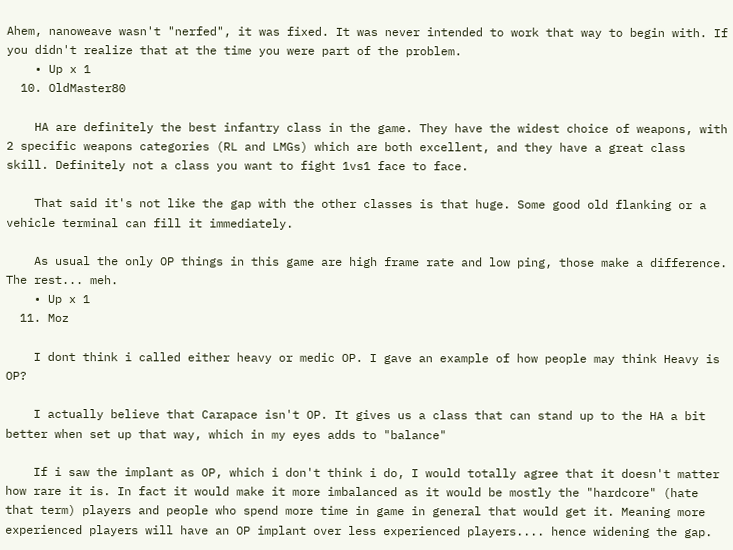Ahem, nanoweave wasn't "nerfed", it was fixed. It was never intended to work that way to begin with. If you didn't realize that at the time you were part of the problem.
    • Up x 1
  10. OldMaster80

    HA are definitely the best infantry class in the game. They have the widest choice of weapons, with 2 specific weapons categories (RL and LMGs) which are both excellent, and they have a great class skill. Definitely not a class you want to fight 1vs1 face to face.

    That said it's not like the gap with the other classes is that huge. Some good old flanking or a vehicle terminal can fill it immediately.

    As usual the only OP things in this game are high frame rate and low ping, those make a difference. The rest... meh.
    • Up x 1
  11. Moz

    I dont think i called either heavy or medic OP. I gave an example of how people may think Heavy is OP?

    I actually believe that Carapace isn't OP. It gives us a class that can stand up to the HA a bit better when set up that way, which in my eyes adds to "balance"

    If i saw the implant as OP, which i don't think i do, I would totally agree that it doesn't matter how rare it is. In fact it would make it more imbalanced as it would be mostly the "hardcore" (hate that term) players and people who spend more time in game in general that would get it. Meaning more experienced players will have an OP implant over less experienced players.... hence widening the gap.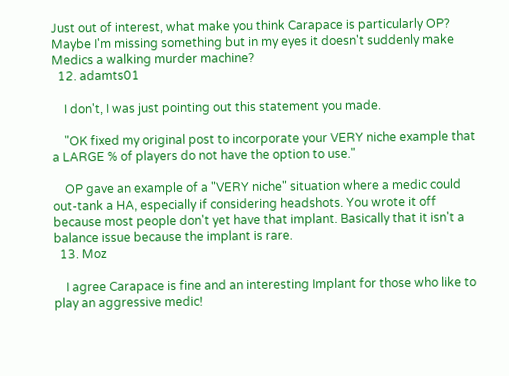Just out of interest, what make you think Carapace is particularly OP? Maybe I'm missing something but in my eyes it doesn't suddenly make Medics a walking murder machine?
  12. adamts01

    I don't, I was just pointing out this statement you made.

    "OK fixed my original post to incorporate your VERY niche example that a LARGE % of players do not have the option to use."

    OP gave an example of a "VERY niche" situation where a medic could out-tank a HA, especially if considering headshots. You wrote it off because most people don't yet have that implant. Basically that it isn't a balance issue because the implant is rare.
  13. Moz

    I agree Carapace is fine and an interesting Implant for those who like to play an aggressive medic!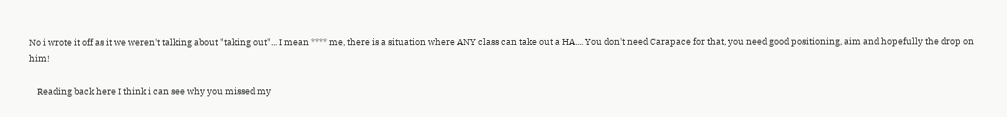No i wrote it off as it we weren't talking about "taking out"... I mean **** me, there is a situation where ANY class can take out a HA.... You don't need Carapace for that, you need good positioning, aim and hopefully the drop on him!

    Reading back here I think i can see why you missed my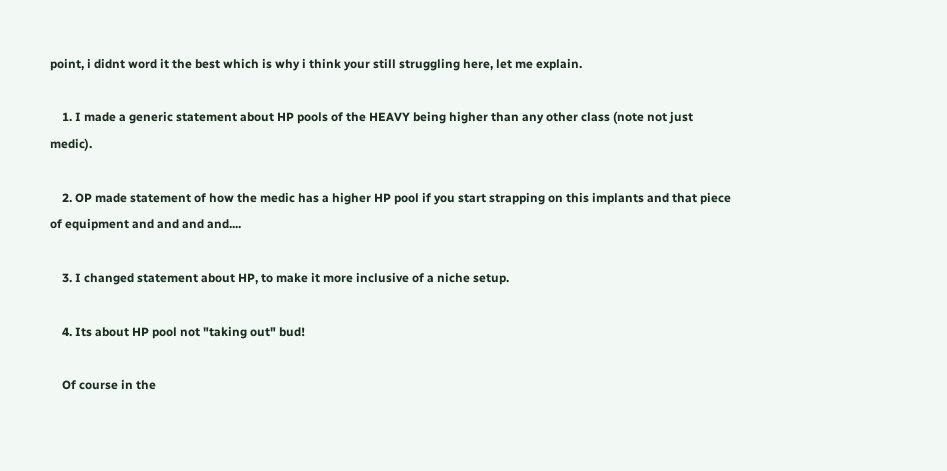point, i didnt word it the best which is why i think your still struggling here, let me explain.

    1. I made a generic statement about HP pools of the HEAVY being higher than any other class (note not just medic).

    2. OP made statement of how the medic has a higher HP pool if you start strapping on this implants and that piece of equipment and and and and....

    3. I changed statement about HP, to make it more inclusive of a niche setup.

    4. Its about HP pool not "taking out" bud!

    Of course in the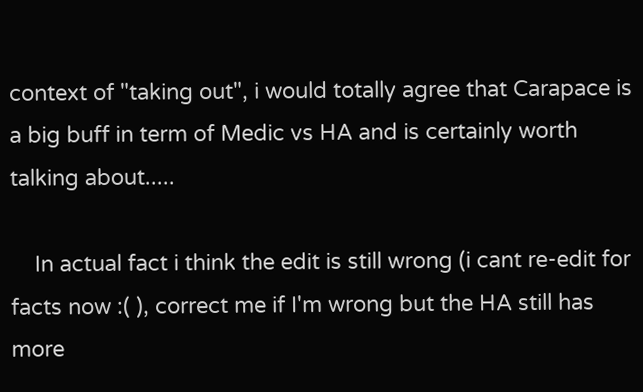context of "taking out", i would totally agree that Carapace is a big buff in term of Medic vs HA and is certainly worth talking about.....

    In actual fact i think the edit is still wrong (i cant re-edit for facts now :( ), correct me if I'm wrong but the HA still has more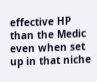effective HP than the Medic even when set up in that niche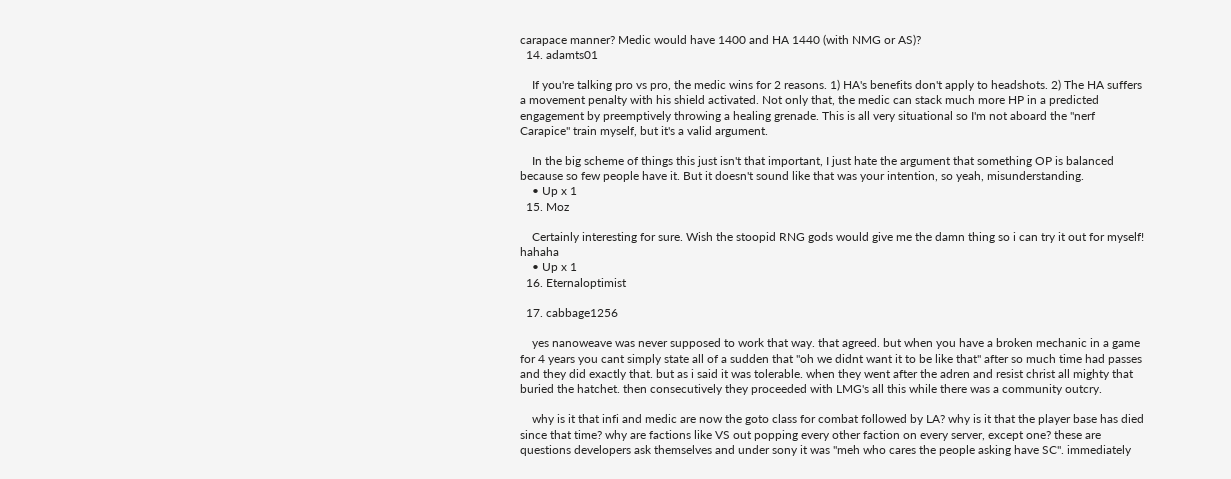carapace manner? Medic would have 1400 and HA 1440 (with NMG or AS)?
  14. adamts01

    If you're talking pro vs pro, the medic wins for 2 reasons. 1) HA's benefits don't apply to headshots. 2) The HA suffers a movement penalty with his shield activated. Not only that, the medic can stack much more HP in a predicted engagement by preemptively throwing a healing grenade. This is all very situational so I'm not aboard the "nerf Carapice" train myself, but it's a valid argument.

    In the big scheme of things this just isn't that important, I just hate the argument that something OP is balanced because so few people have it. But it doesn't sound like that was your intention, so yeah, misunderstanding.
    • Up x 1
  15. Moz

    Certainly interesting for sure. Wish the stoopid RNG gods would give me the damn thing so i can try it out for myself! hahaha
    • Up x 1
  16. Eternaloptimist

  17. cabbage1256

    yes nanoweave was never supposed to work that way. that agreed. but when you have a broken mechanic in a game for 4 years you cant simply state all of a sudden that "oh we didnt want it to be like that" after so much time had passes and they did exactly that. but as i said it was tolerable. when they went after the adren and resist christ all mighty that buried the hatchet. then consecutively they proceeded with LMG's all this while there was a community outcry.

    why is it that infi and medic are now the goto class for combat followed by LA? why is it that the player base has died since that time? why are factions like VS out popping every other faction on every server, except one? these are questions developers ask themselves and under sony it was "meh who cares the people asking have SC". immediately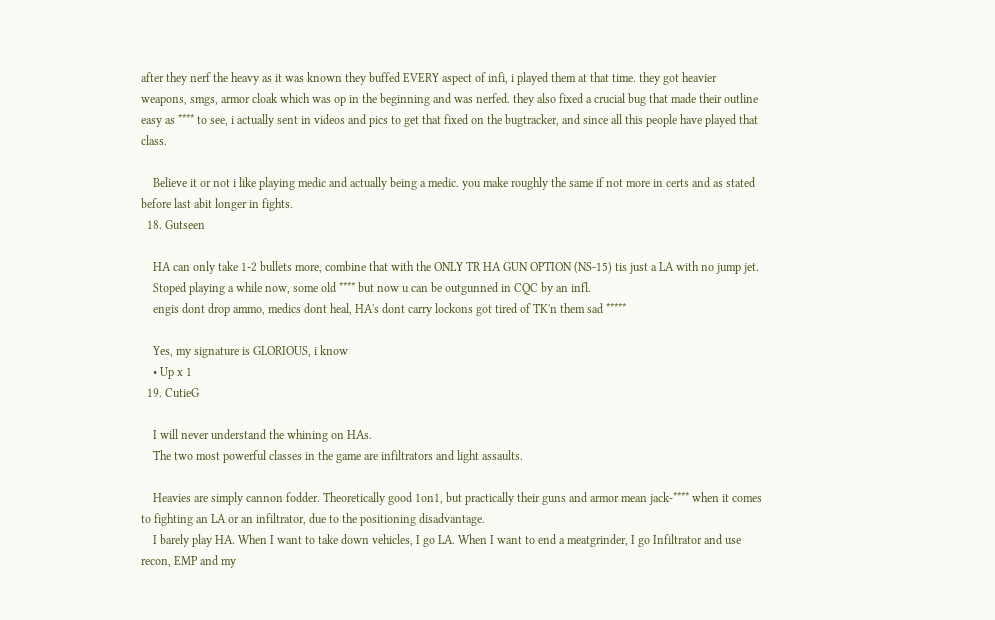after they nerf the heavy as it was known they buffed EVERY aspect of infi, i played them at that time. they got heavier weapons, smgs, armor cloak which was op in the beginning and was nerfed. they also fixed a crucial bug that made their outline easy as **** to see, i actually sent in videos and pics to get that fixed on the bugtracker, and since all this people have played that class.

    Believe it or not i like playing medic and actually being a medic. you make roughly the same if not more in certs and as stated before last abit longer in fights.
  18. Gutseen

    HA can only take 1-2 bullets more, combine that with the ONLY TR HA GUN OPTION (NS-15) tis just a LA with no jump jet.
    Stoped playing a while now, some old **** but now u can be outgunned in CQC by an infl.
    engis dont drop ammo, medics dont heal, HA's dont carry lockons got tired of TK'n them sad *****

    Yes, my signature is GLORIOUS, i know
    • Up x 1
  19. CutieG

    I will never understand the whining on HAs.
    The two most powerful classes in the game are infiltrators and light assaults.

    Heavies are simply cannon fodder. Theoretically good 1on1, but practically their guns and armor mean jack-**** when it comes to fighting an LA or an infiltrator, due to the positioning disadvantage.
    I barely play HA. When I want to take down vehicles, I go LA. When I want to end a meatgrinder, I go Infiltrator and use recon, EMP and my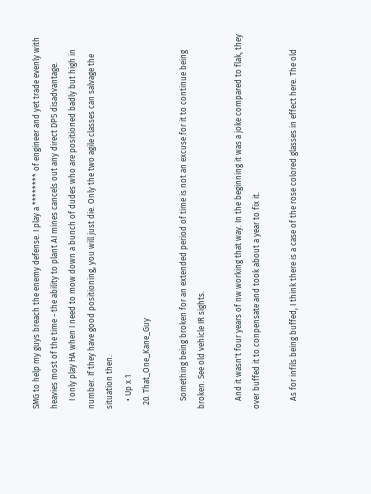SMG to help my guys breach the enemy defense. I play a ******** of engineer and yet trade evenly with heavies most of the time - the ability to plant AI mines cancels out any direct DPS disadvantage.
    I only play HA when I need to mow down a bunch of dudes who are positioned badly but high in number. If they have good positioning, you will just die. Only the two agile classes can salvage the situation then.
    • Up x 1
  20. That_One_Kane_Guy

    Something being broken for an extended period of time is not an excuse for it to continue being broken. See old vehicle IR sights.

    And it wasn't four years of nw working that way. In the beginning it was a joke compared to flak, they over buffed it to conpensate and took about a year to fix it.

    As for infils being buffed, I think there is a case of the rose colored glasses in effect here. The old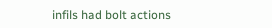infils had bolt actions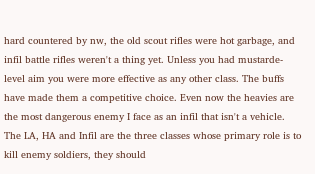hard countered by nw, the old scout rifles were hot garbage, and infil battle rifles weren't a thing yet. Unless you had mustarde-level aim you were more effective as any other class. The buffs have made them a competitive choice. Even now the heavies are the most dangerous enemy I face as an infil that isn't a vehicle. The LA, HA and Infil are the three classes whose primary role is to kill enemy soldiers, they should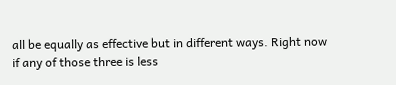all be equally as effective but in different ways. Right now if any of those three is less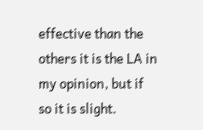effective than the others it is the LA in my opinion, but if so it is slight.